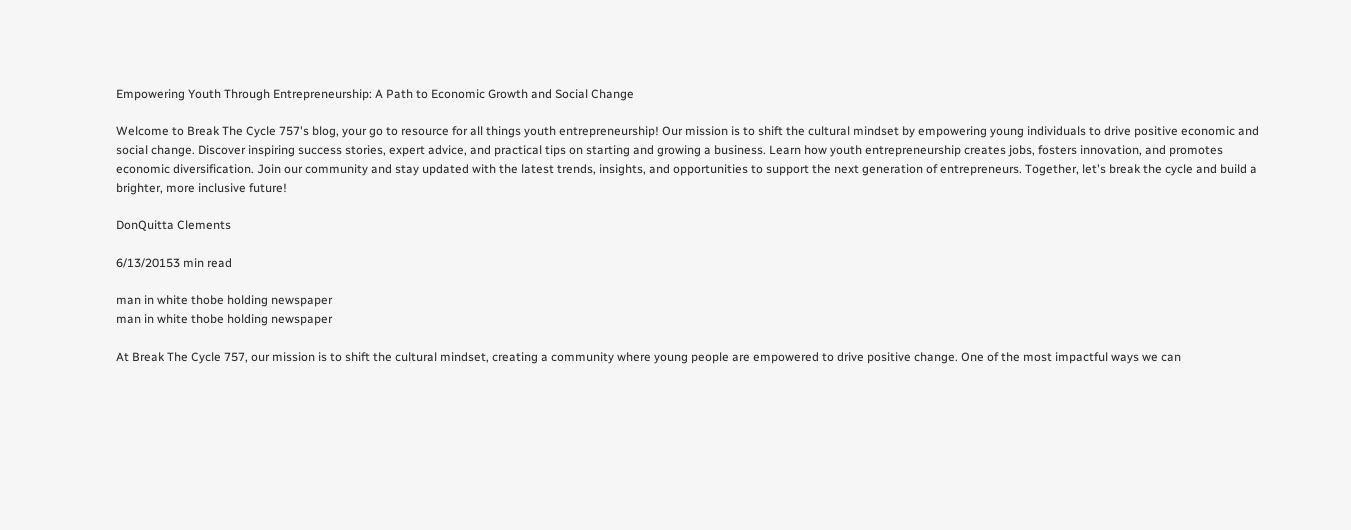Empowering Youth Through Entrepreneurship: A Path to Economic Growth and Social Change

Welcome to Break The Cycle 757's blog, your go to resource for all things youth entrepreneurship! Our mission is to shift the cultural mindset by empowering young individuals to drive positive economic and social change. Discover inspiring success stories, expert advice, and practical tips on starting and growing a business. Learn how youth entrepreneurship creates jobs, fosters innovation, and promotes economic diversification. Join our community and stay updated with the latest trends, insights, and opportunities to support the next generation of entrepreneurs. Together, let's break the cycle and build a brighter, more inclusive future!

DonQuitta Clements

6/13/20153 min read

man in white thobe holding newspaper
man in white thobe holding newspaper

At Break The Cycle 757, our mission is to shift the cultural mindset, creating a community where young people are empowered to drive positive change. One of the most impactful ways we can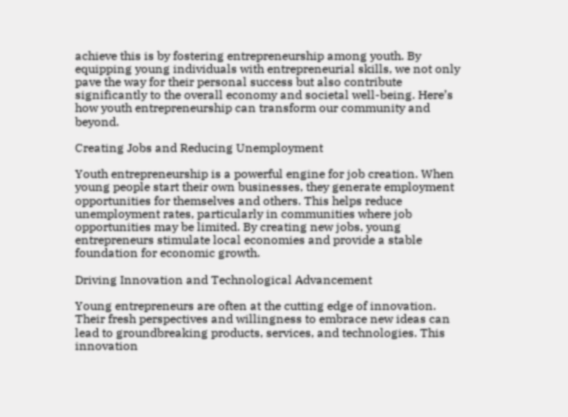achieve this is by fostering entrepreneurship among youth. By equipping young individuals with entrepreneurial skills, we not only pave the way for their personal success but also contribute significantly to the overall economy and societal well-being. Here’s how youth entrepreneurship can transform our community and beyond.

Creating Jobs and Reducing Unemployment

Youth entrepreneurship is a powerful engine for job creation. When young people start their own businesses, they generate employment opportunities for themselves and others. This helps reduce unemployment rates, particularly in communities where job opportunities may be limited. By creating new jobs, young entrepreneurs stimulate local economies and provide a stable foundation for economic growth.

Driving Innovation and Technological Advancement

Young entrepreneurs are often at the cutting edge of innovation. Their fresh perspectives and willingness to embrace new ideas can lead to groundbreaking products, services, and technologies. This innovation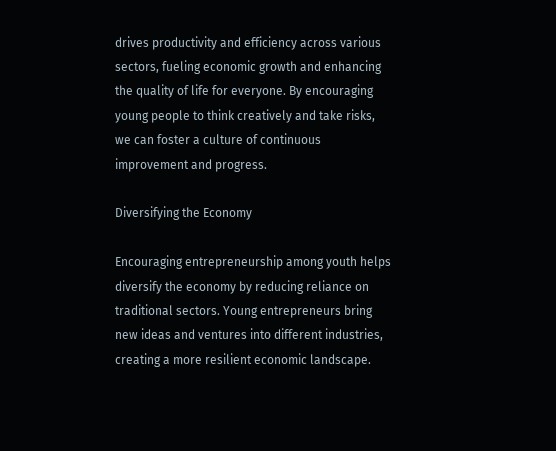drives productivity and efficiency across various sectors, fueling economic growth and enhancing the quality of life for everyone. By encouraging young people to think creatively and take risks, we can foster a culture of continuous improvement and progress.

Diversifying the Economy

Encouraging entrepreneurship among youth helps diversify the economy by reducing reliance on traditional sectors. Young entrepreneurs bring new ideas and ventures into different industries, creating a more resilient economic landscape.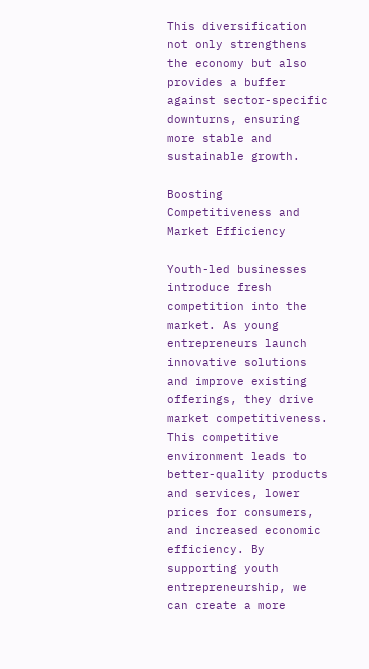This diversification not only strengthens the economy but also provides a buffer against sector-specific downturns, ensuring more stable and sustainable growth.

Boosting Competitiveness and Market Efficiency

Youth-led businesses introduce fresh competition into the market. As young entrepreneurs launch innovative solutions and improve existing offerings, they drive market competitiveness. This competitive environment leads to better-quality products and services, lower prices for consumers, and increased economic efficiency. By supporting youth entrepreneurship, we can create a more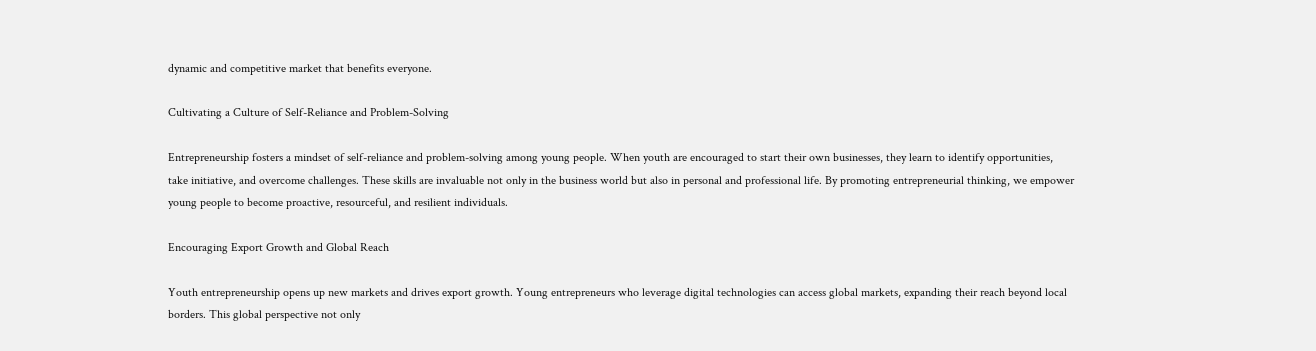dynamic and competitive market that benefits everyone.

Cultivating a Culture of Self-Reliance and Problem-Solving

Entrepreneurship fosters a mindset of self-reliance and problem-solving among young people. When youth are encouraged to start their own businesses, they learn to identify opportunities, take initiative, and overcome challenges. These skills are invaluable not only in the business world but also in personal and professional life. By promoting entrepreneurial thinking, we empower young people to become proactive, resourceful, and resilient individuals.

Encouraging Export Growth and Global Reach

Youth entrepreneurship opens up new markets and drives export growth. Young entrepreneurs who leverage digital technologies can access global markets, expanding their reach beyond local borders. This global perspective not only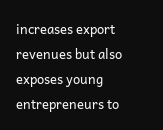increases export revenues but also exposes young entrepreneurs to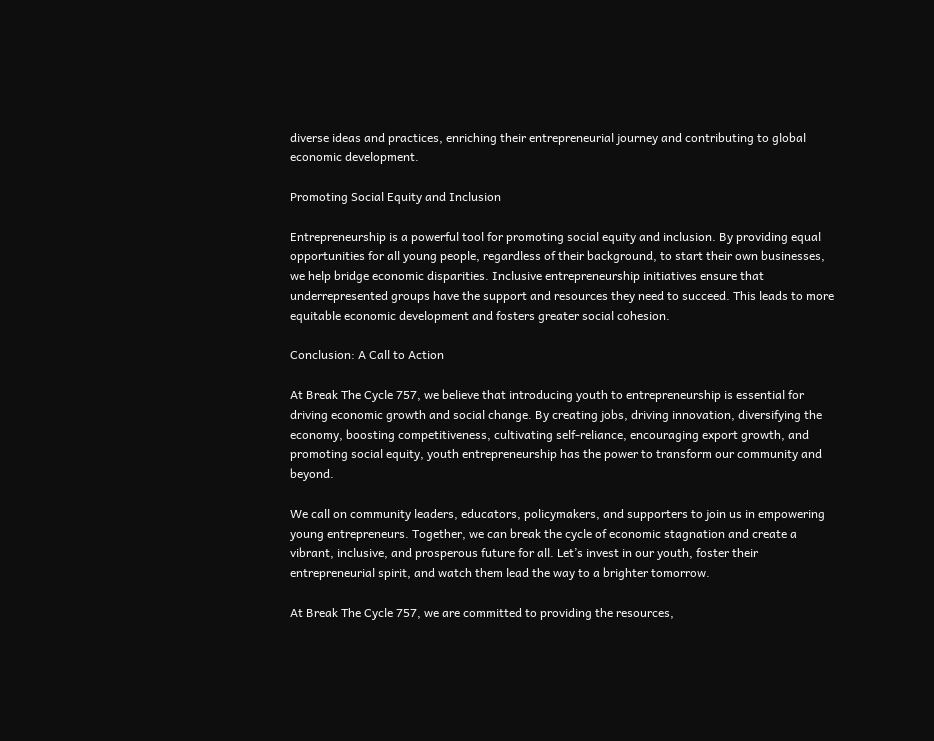diverse ideas and practices, enriching their entrepreneurial journey and contributing to global economic development.

Promoting Social Equity and Inclusion

Entrepreneurship is a powerful tool for promoting social equity and inclusion. By providing equal opportunities for all young people, regardless of their background, to start their own businesses, we help bridge economic disparities. Inclusive entrepreneurship initiatives ensure that underrepresented groups have the support and resources they need to succeed. This leads to more equitable economic development and fosters greater social cohesion.

Conclusion: A Call to Action

At Break The Cycle 757, we believe that introducing youth to entrepreneurship is essential for driving economic growth and social change. By creating jobs, driving innovation, diversifying the economy, boosting competitiveness, cultivating self-reliance, encouraging export growth, and promoting social equity, youth entrepreneurship has the power to transform our community and beyond.

We call on community leaders, educators, policymakers, and supporters to join us in empowering young entrepreneurs. Together, we can break the cycle of economic stagnation and create a vibrant, inclusive, and prosperous future for all. Let’s invest in our youth, foster their entrepreneurial spirit, and watch them lead the way to a brighter tomorrow.

At Break The Cycle 757, we are committed to providing the resources,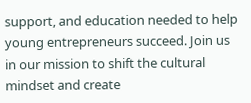support, and education needed to help young entrepreneurs succeed. Join us in our mission to shift the cultural mindset and create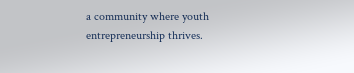a community where youth entrepreneurship thrives.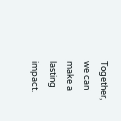Together, we can make a lasting impact.